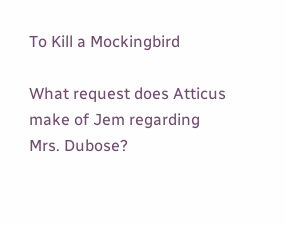To Kill a Mockingbird

What request does Atticus make of Jem regarding Mrs. Dubose?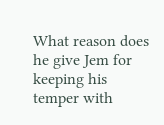What reason does he give Jem for keeping his temper with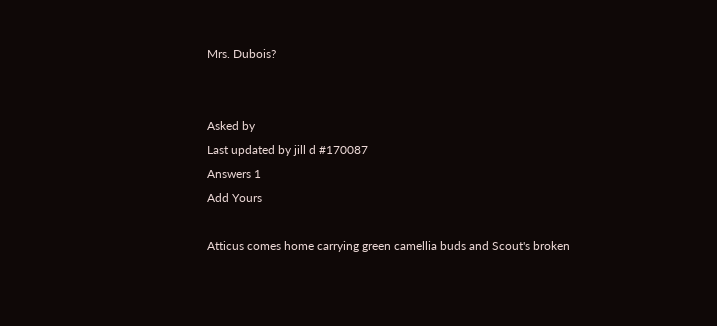Mrs. Dubois?


Asked by
Last updated by jill d #170087
Answers 1
Add Yours

Atticus comes home carrying green camellia buds and Scout's broken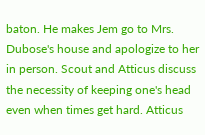baton. He makes Jem go to Mrs. Dubose's house and apologize to her in person. Scout and Atticus discuss the necessity of keeping one's head even when times get hard. Atticus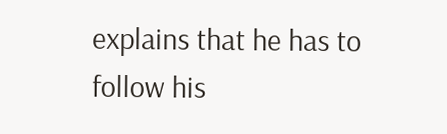explains that he has to follow his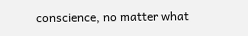conscience, no matter what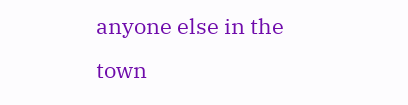anyone else in the town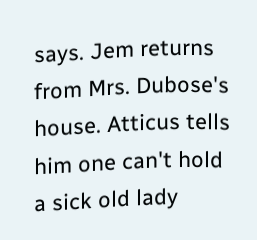says. Jem returns from Mrs. Dubose's house. Atticus tells him one can't hold a sick old lady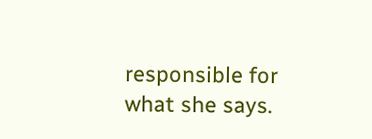responsible for what she says.